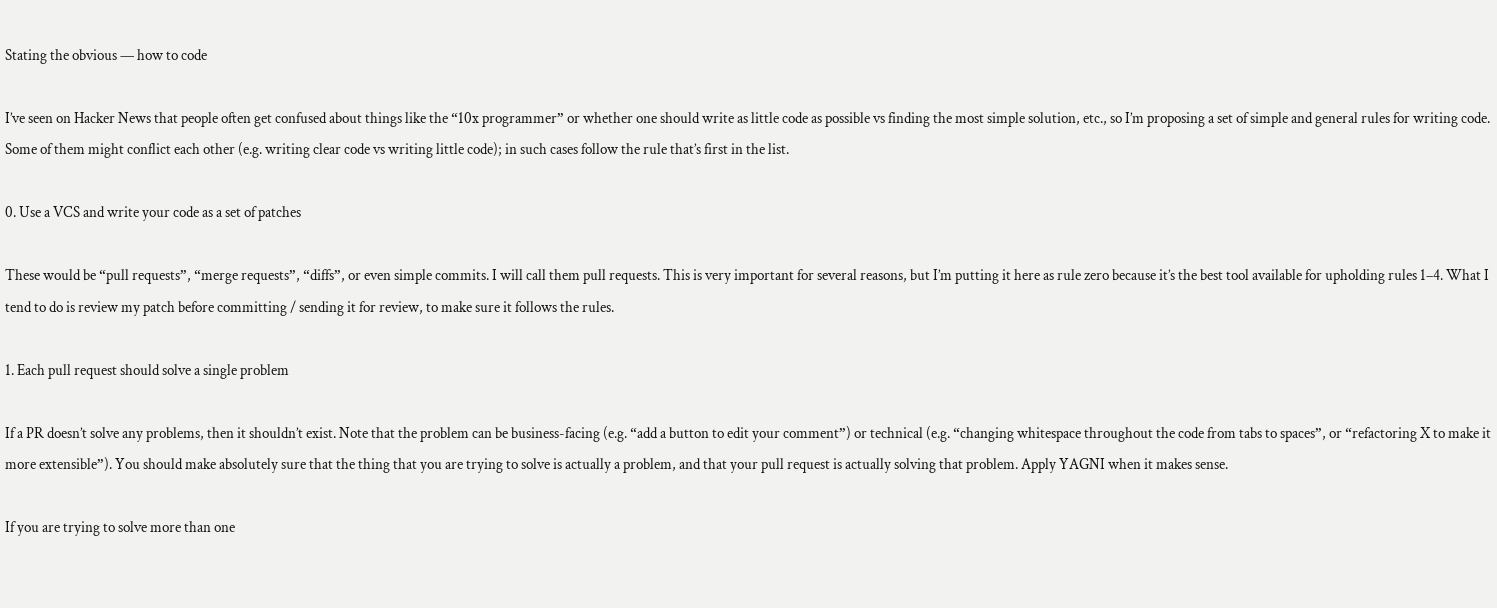Stating the obvious — how to code

I’ve seen on Hacker News that people often get confused about things like the “10x programmer” or whether one should write as little code as possible vs finding the most simple solution, etc., so I’m proposing a set of simple and general rules for writing code. Some of them might conflict each other (e.g. writing clear code vs writing little code); in such cases follow the rule that’s first in the list.

0. Use a VCS and write your code as a set of patches

These would be “pull requests”, “merge requests”, “diffs”, or even simple commits. I will call them pull requests. This is very important for several reasons, but I’m putting it here as rule zero because it’s the best tool available for upholding rules 1–4. What I tend to do is review my patch before committing / sending it for review, to make sure it follows the rules.

1. Each pull request should solve a single problem

If a PR doesn’t solve any problems, then it shouldn’t exist. Note that the problem can be business-facing (e.g. “add a button to edit your comment”) or technical (e.g. “changing whitespace throughout the code from tabs to spaces”, or “refactoring X to make it more extensible”). You should make absolutely sure that the thing that you are trying to solve is actually a problem, and that your pull request is actually solving that problem. Apply YAGNI when it makes sense.

If you are trying to solve more than one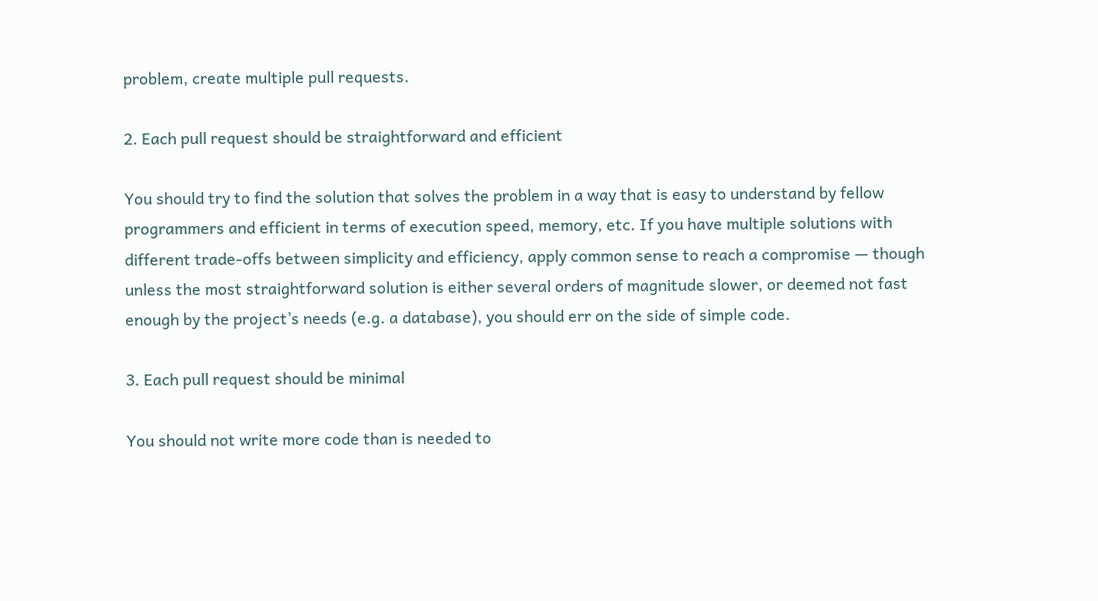problem, create multiple pull requests.

2. Each pull request should be straightforward and efficient

You should try to find the solution that solves the problem in a way that is easy to understand by fellow programmers and efficient in terms of execution speed, memory, etc. If you have multiple solutions with different trade-offs between simplicity and efficiency, apply common sense to reach a compromise — though unless the most straightforward solution is either several orders of magnitude slower, or deemed not fast enough by the project’s needs (e.g. a database), you should err on the side of simple code.

3. Each pull request should be minimal

You should not write more code than is needed to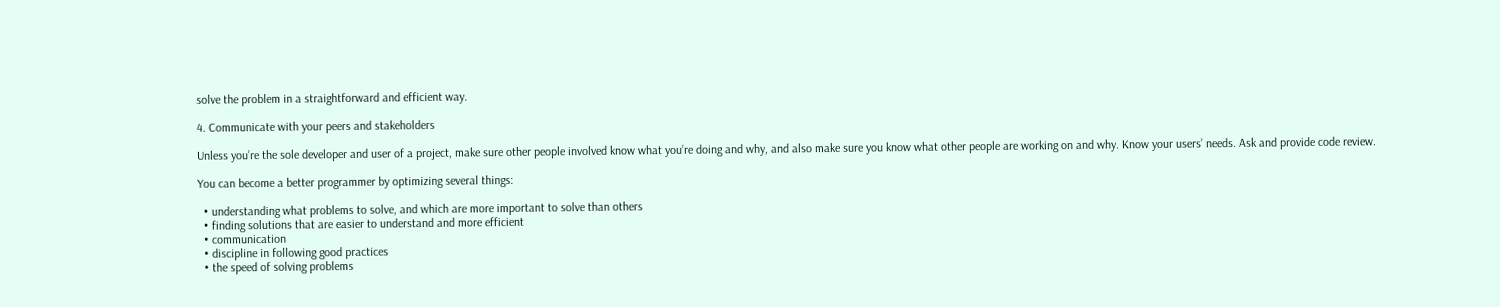solve the problem in a straightforward and efficient way.

4. Communicate with your peers and stakeholders

Unless you’re the sole developer and user of a project, make sure other people involved know what you’re doing and why, and also make sure you know what other people are working on and why. Know your users’ needs. Ask and provide code review.

You can become a better programmer by optimizing several things:

  • understanding what problems to solve, and which are more important to solve than others
  • finding solutions that are easier to understand and more efficient
  • communication
  • discipline in following good practices
  • the speed of solving problems